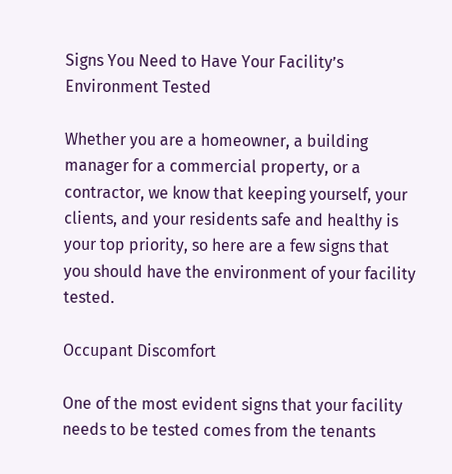Signs You Need to Have Your Facility’s Environment Tested

Whether you are a homeowner, a building manager for a commercial property, or a contractor, we know that keeping yourself, your clients, and your residents safe and healthy is your top priority, so here are a few signs that you should have the environment of your facility tested.

Occupant Discomfort

One of the most evident signs that your facility needs to be tested comes from the tenants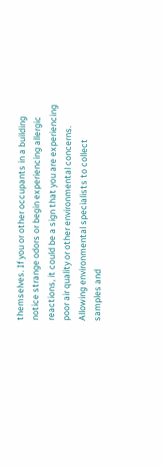themselves. If you or other occupants in a building notice strange odors or begin experiencing allergic reactions, it could be a sign that you are experiencing poor air quality or other environmental concerns. Allowing environmental specialists to collect samples and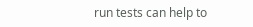run tests can help to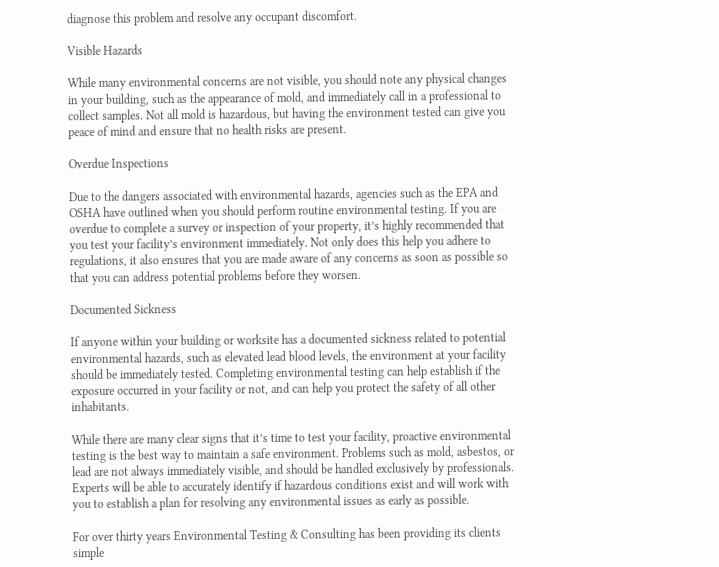diagnose this problem and resolve any occupant discomfort.

Visible Hazards

While many environmental concerns are not visible, you should note any physical changes in your building, such as the appearance of mold, and immediately call in a professional to collect samples. Not all mold is hazardous, but having the environment tested can give you peace of mind and ensure that no health risks are present.

Overdue Inspections

Due to the dangers associated with environmental hazards, agencies such as the EPA and OSHA have outlined when you should perform routine environmental testing. If you are overdue to complete a survey or inspection of your property, it’s highly recommended that you test your facility’s environment immediately. Not only does this help you adhere to regulations, it also ensures that you are made aware of any concerns as soon as possible so that you can address potential problems before they worsen.

Documented Sickness

If anyone within your building or worksite has a documented sickness related to potential environmental hazards, such as elevated lead blood levels, the environment at your facility should be immediately tested. Completing environmental testing can help establish if the exposure occurred in your facility or not, and can help you protect the safety of all other inhabitants.

While there are many clear signs that it’s time to test your facility, proactive environmental testing is the best way to maintain a safe environment. Problems such as mold, asbestos, or lead are not always immediately visible, and should be handled exclusively by professionals. Experts will be able to accurately identify if hazardous conditions exist and will work with you to establish a plan for resolving any environmental issues as early as possible.

For over thirty years Environmental Testing & Consulting has been providing its clients simple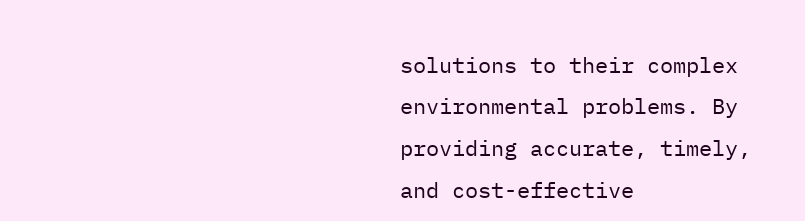solutions to their complex environmental problems. By providing accurate, timely, and cost-effective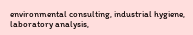environmental consulting, industrial hygiene, laboratory analysis,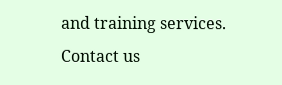and training services. Contact us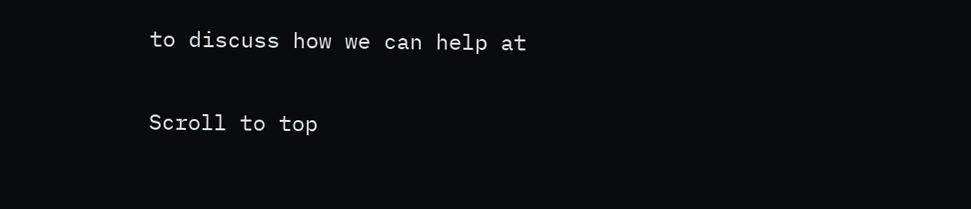to discuss how we can help at

Scroll to top